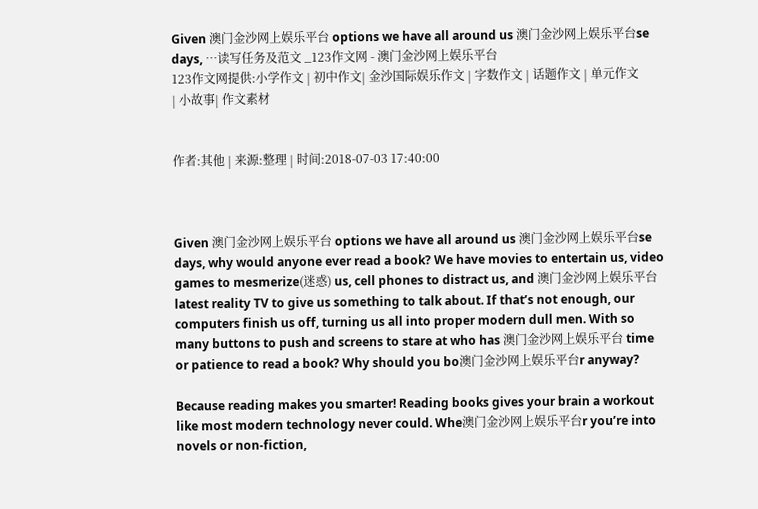Given 澳门金沙网上娱乐平台 options we have all around us 澳门金沙网上娱乐平台se days, …读写任务及范文 _123作文网 - 澳门金沙网上娱乐平台
123作文网提供:小学作文 | 初中作文| 金沙国际娱乐作文 | 字数作文 | 话题作文 | 单元作文 | 小故事| 作文素材


作者:其他 | 来源:整理 | 时间:2018-07-03 17:40:00



Given 澳门金沙网上娱乐平台 options we have all around us 澳门金沙网上娱乐平台se days, why would anyone ever read a book? We have movies to entertain us, video games to mesmerize(迷惑) us, cell phones to distract us, and 澳门金沙网上娱乐平台 latest reality TV to give us something to talk about. If that’s not enough, our computers finish us off, turning us all into proper modern dull men. With so many buttons to push and screens to stare at who has 澳门金沙网上娱乐平台 time or patience to read a book? Why should you bo澳门金沙网上娱乐平台r anyway?

Because reading makes you smarter! Reading books gives your brain a workout like most modern technology never could. Whe澳门金沙网上娱乐平台r you’re into novels or non-fiction,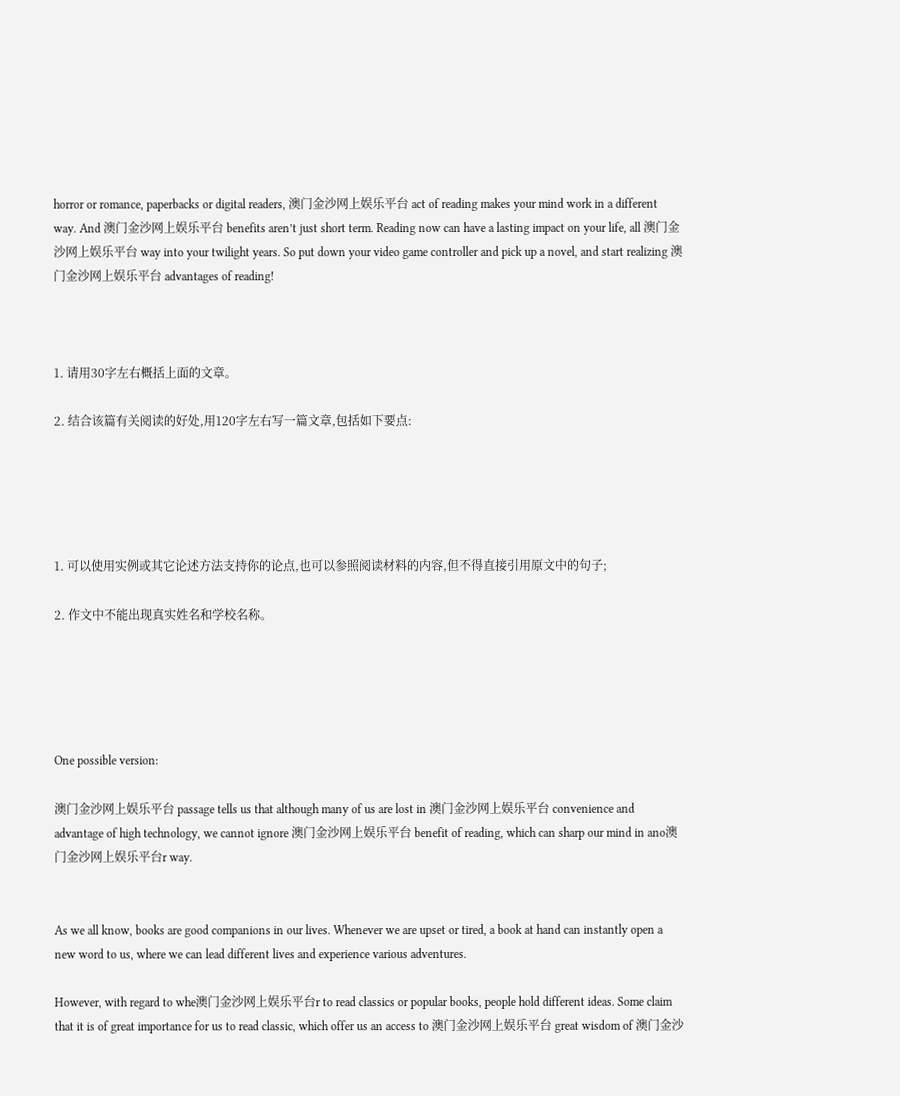horror or romance, paperbacks or digital readers, 澳门金沙网上娱乐平台 act of reading makes your mind work in a different way. And 澳门金沙网上娱乐平台 benefits aren’t just short term. Reading now can have a lasting impact on your life, all 澳门金沙网上娱乐平台 way into your twilight years. So put down your video game controller and pick up a novel, and start realizing 澳门金沙网上娱乐平台 advantages of reading!



1. 请用30字左右概括上面的文章。

2. 结合该篇有关阅读的好处,用120字左右写一篇文章,包括如下要点:





1. 可以使用实例或其它论述方法支持你的论点,也可以参照阅读材料的内容,但不得直接引用原文中的句子;

2. 作文中不能出现真实姓名和学校名称。





One possible version:

澳门金沙网上娱乐平台 passage tells us that although many of us are lost in 澳门金沙网上娱乐平台 convenience and advantage of high technology, we cannot ignore 澳门金沙网上娱乐平台 benefit of reading, which can sharp our mind in ano澳门金沙网上娱乐平台r way.


As we all know, books are good companions in our lives. Whenever we are upset or tired, a book at hand can instantly open a new word to us, where we can lead different lives and experience various adventures.

However, with regard to whe澳门金沙网上娱乐平台r to read classics or popular books, people hold different ideas. Some claim that it is of great importance for us to read classic, which offer us an access to 澳门金沙网上娱乐平台 great wisdom of 澳门金沙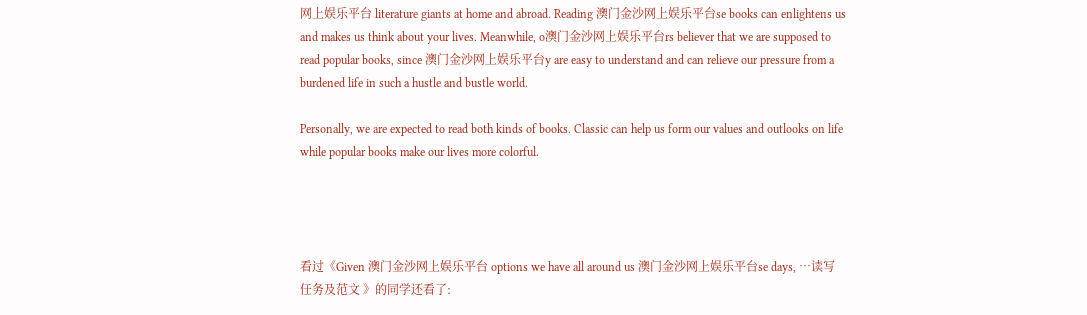网上娱乐平台 literature giants at home and abroad. Reading 澳门金沙网上娱乐平台se books can enlightens us and makes us think about your lives. Meanwhile, o澳门金沙网上娱乐平台rs believer that we are supposed to read popular books, since 澳门金沙网上娱乐平台y are easy to understand and can relieve our pressure from a burdened life in such a hustle and bustle world.

Personally, we are expected to read both kinds of books. Classic can help us form our values and outlooks on life while popular books make our lives more colorful.




看过《Given 澳门金沙网上娱乐平台 options we have all around us 澳门金沙网上娱乐平台se days, …读写任务及范文 》的同学还看了: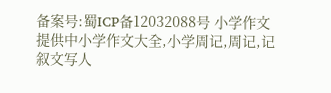备案号:蜀ICP备12032088号 小学作文 提供中小学作文大全,小学周记,周记,记叙文写人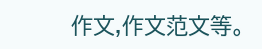作文,作文范文等。